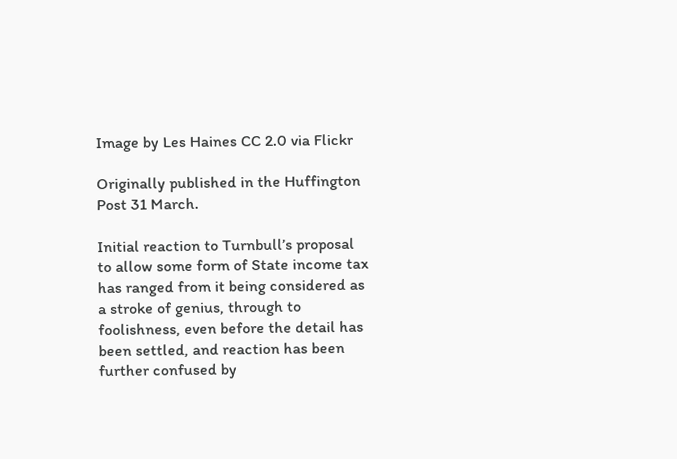Image by Les Haines CC 2.0 via Flickr

Originally published in the Huffington Post 31 March.

Initial reaction to Turnbull’s proposal to allow some form of State income tax has ranged from it being considered as a stroke of genius, through to foolishness, even before the detail has been settled, and reaction has been further confused by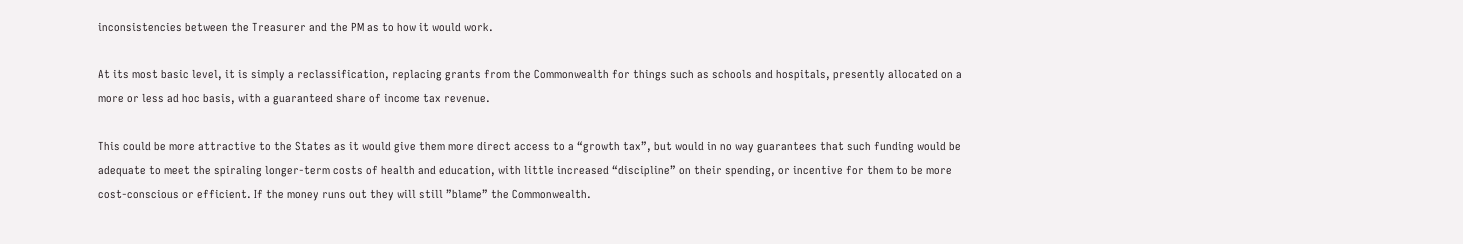inconsistencies between the Treasurer and the PM as to how it would work.

At its most basic level, it is simply a reclassification, replacing grants from the Commonwealth for things such as schools and hospitals, presently allocated on a more or less ad hoc basis, with a guaranteed share of income tax revenue.

This could be more attractive to the States as it would give them more direct access to a “growth tax”, but would in no way guarantees that such funding would be adequate to meet the spiraling longer-term costs of health and education, with little increased “discipline” on their spending, or incentive for them to be more cost-conscious or efficient. If the money runs out they will still ”blame” the Commonwealth.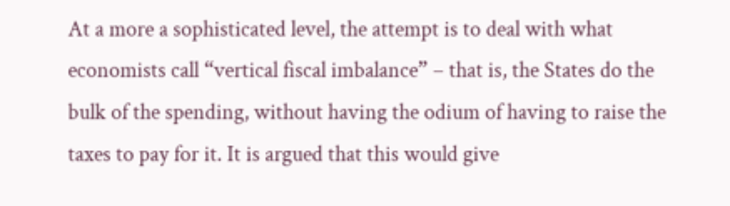At a more a sophisticated level, the attempt is to deal with what economists call “vertical fiscal imbalance” – that is, the States do the bulk of the spending, without having the odium of having to raise the taxes to pay for it. It is argued that this would give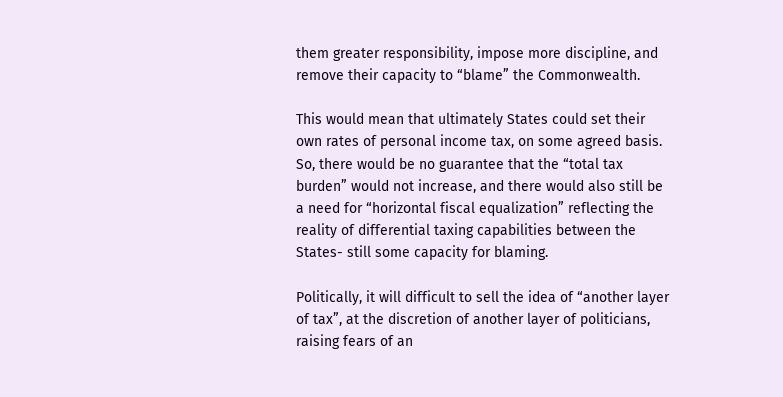them greater responsibility, impose more discipline, and remove their capacity to “blame” the Commonwealth.

This would mean that ultimately States could set their own rates of personal income tax, on some agreed basis. So, there would be no guarantee that the “total tax burden” would not increase, and there would also still be a need for “horizontal fiscal equalization” reflecting the reality of differential taxing capabilities between the States- still some capacity for blaming.

Politically, it will difficult to sell the idea of “another layer of tax”, at the discretion of another layer of politicians, raising fears of an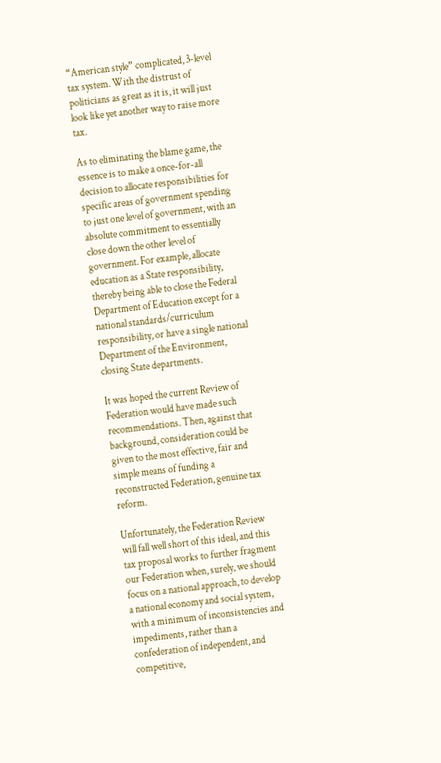“American style” complicated, 3-level tax system. With the distrust of politicians as great as it is, it will just look like yet another way to raise more tax.

As to eliminating the blame game, the essence is to make a once-for-all decision to allocate responsibilities for specific areas of government spending to just one level of government, with an absolute commitment to essentially close down the other level of government. For example, allocate education as a State responsibility, thereby being able to close the Federal Department of Education except for a national standards/curriculum responsibility, or have a single national Department of the Environment, closing State departments.

It was hoped the current Review of Federation would have made such recommendations. Then, against that background, consideration could be given to the most effective, fair and simple means of funding a reconstructed Federation, genuine tax reform.

Unfortunately, the Federation Review will fall well short of this ideal, and this tax proposal works to further fragment our Federation when, surely, we should focus on a national approach, to develop a national economy and social system, with a minimum of inconsistencies and impediments, rather than a confederation of independent, and competitive,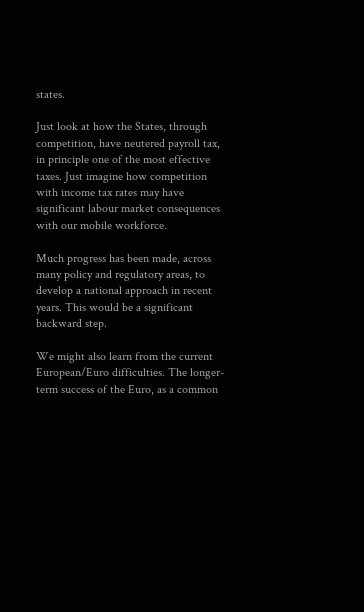states.

Just look at how the States, through competition, have neutered payroll tax, in principle one of the most effective taxes. Just imagine how competition with income tax rates may have significant labour market consequences with our mobile workforce.

Much progress has been made, across many policy and regulatory areas, to develop a national approach in recent years. This would be a significant backward step.

We might also learn from the current European/Euro difficulties. The longer-term success of the Euro, as a common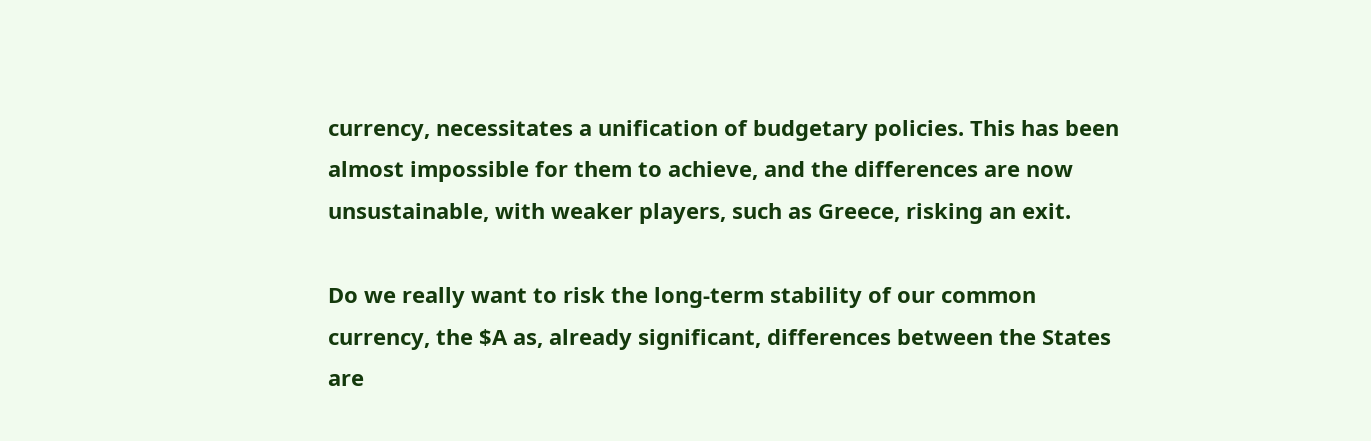currency, necessitates a unification of budgetary policies. This has been almost impossible for them to achieve, and the differences are now unsustainable, with weaker players, such as Greece, risking an exit.

Do we really want to risk the long-term stability of our common currency, the $A as, already significant, differences between the States are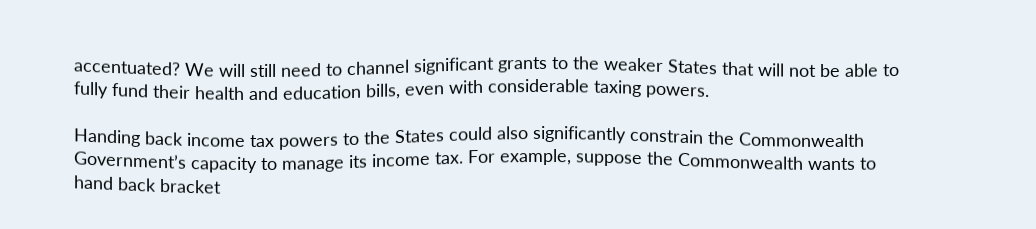accentuated? We will still need to channel significant grants to the weaker States that will not be able to fully fund their health and education bills, even with considerable taxing powers.

Handing back income tax powers to the States could also significantly constrain the Commonwealth Government’s capacity to manage its income tax. For example, suppose the Commonwealth wants to hand back bracket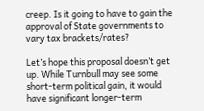creep. Is it going to have to gain the approval of State governments to vary tax brackets/rates?

Let’s hope this proposal doesn’t get up. While Turnbull may see some short-term political gain, it would have significant longer-term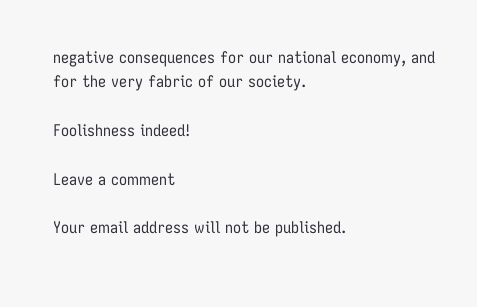negative consequences for our national economy, and for the very fabric of our society.

Foolishness indeed!

Leave a comment

Your email address will not be published.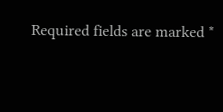Required fields are marked *